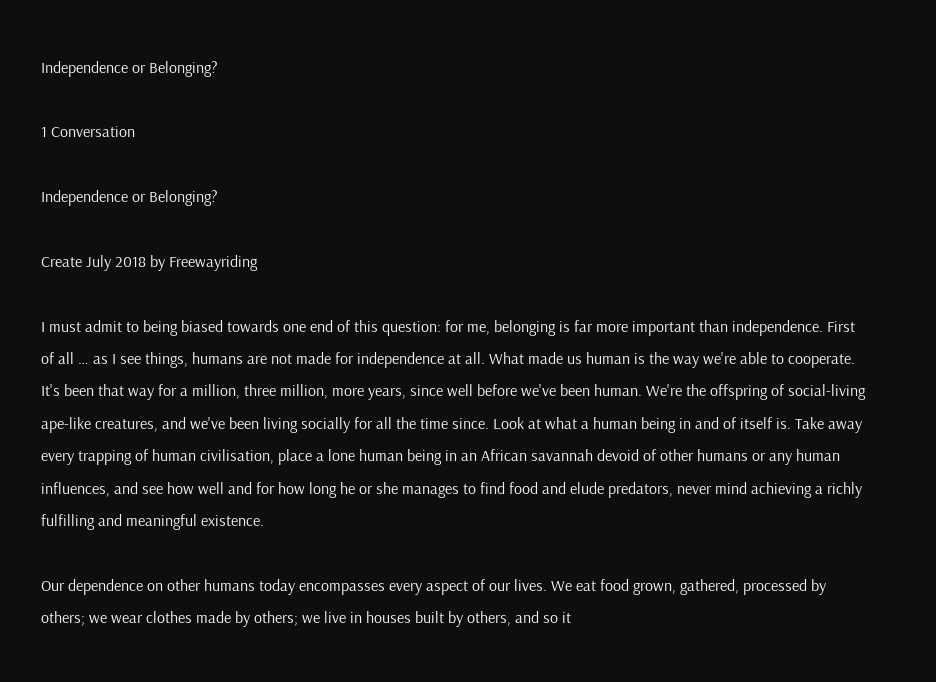Independence or Belonging?

1 Conversation

Independence or Belonging?

Create July 2018 by Freewayriding

I must admit to being biased towards one end of this question: for me, belonging is far more important than independence. First of all … as I see things, humans are not made for independence at all. What made us human is the way we're able to cooperate. It's been that way for a million, three million, more years, since well before we've been human. We're the offspring of social-living ape-like creatures, and we've been living socially for all the time since. Look at what a human being in and of itself is. Take away every trapping of human civilisation, place a lone human being in an African savannah devoid of other humans or any human influences, and see how well and for how long he or she manages to find food and elude predators, never mind achieving a richly fulfilling and meaningful existence.

Our dependence on other humans today encompasses every aspect of our lives. We eat food grown, gathered, processed by others; we wear clothes made by others; we live in houses built by others, and so it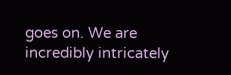goes on. We are incredibly intricately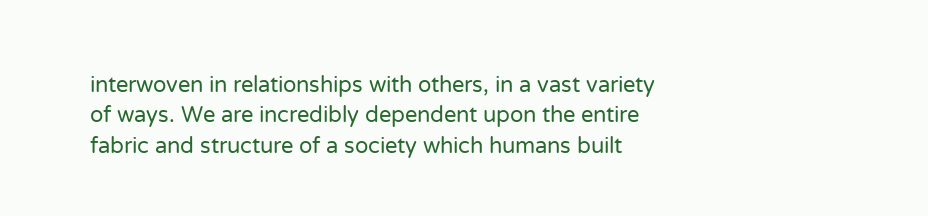interwoven in relationships with others, in a vast variety of ways. We are incredibly dependent upon the entire fabric and structure of a society which humans built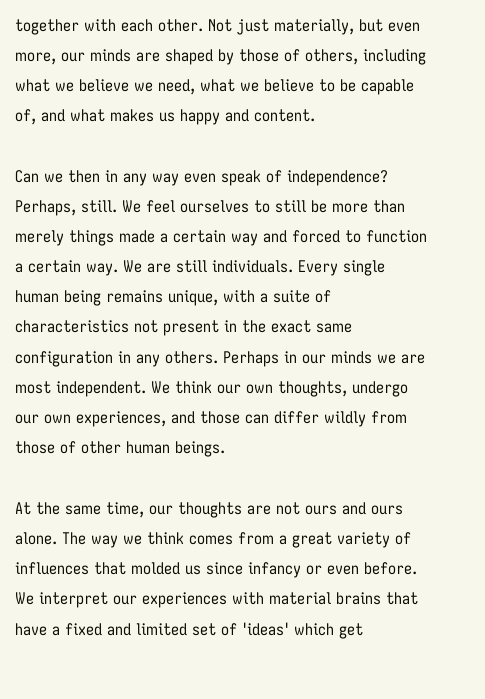together with each other. Not just materially, but even more, our minds are shaped by those of others, including what we believe we need, what we believe to be capable of, and what makes us happy and content.

Can we then in any way even speak of independence? Perhaps, still. We feel ourselves to still be more than merely things made a certain way and forced to function a certain way. We are still individuals. Every single human being remains unique, with a suite of characteristics not present in the exact same configuration in any others. Perhaps in our minds we are most independent. We think our own thoughts, undergo our own experiences, and those can differ wildly from those of other human beings.

At the same time, our thoughts are not ours and ours alone. The way we think comes from a great variety of influences that molded us since infancy or even before. We interpret our experiences with material brains that have a fixed and limited set of 'ideas' which get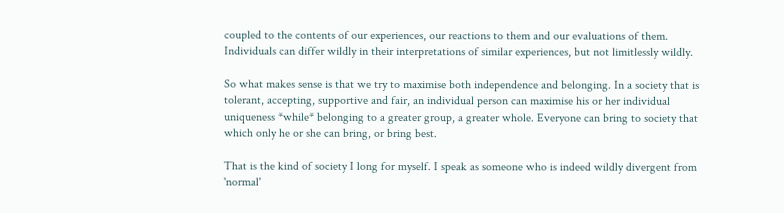coupled to the contents of our experiences, our reactions to them and our evaluations of them. Individuals can differ wildly in their interpretations of similar experiences, but not limitlessly wildly.

So what makes sense is that we try to maximise both independence and belonging. In a society that is tolerant, accepting, supportive and fair, an individual person can maximise his or her individual uniqueness *while* belonging to a greater group, a greater whole. Everyone can bring to society that which only he or she can bring, or bring best.

That is the kind of society I long for myself. I speak as someone who is indeed wildly divergent from 'normal'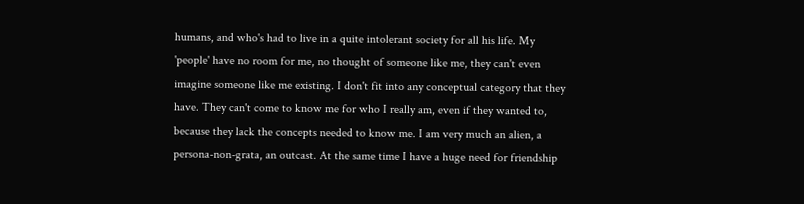humans, and who's had to live in a quite intolerant society for all his life. My 'people' have no room for me, no thought of someone like me, they can't even imagine someone like me existing. I don't fit into any conceptual category that they have. They can't come to know me for who I really am, even if they wanted to, because they lack the concepts needed to know me. I am very much an alien, a persona-non-grata, an outcast. At the same time I have a huge need for friendship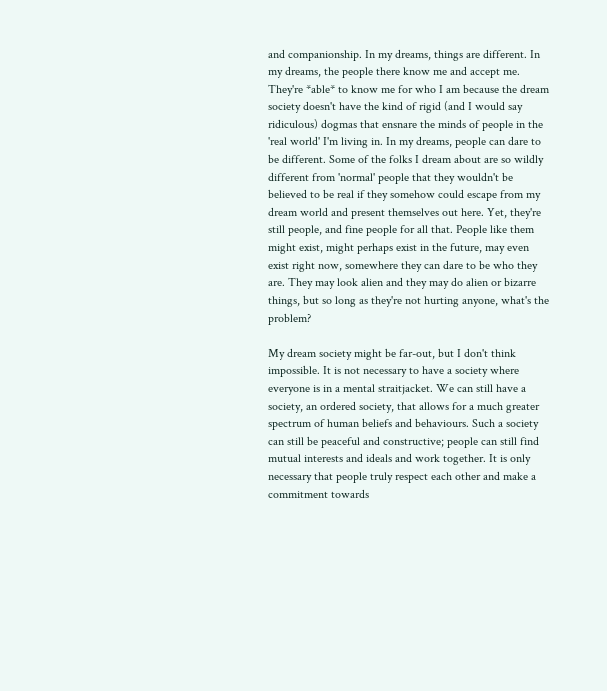and companionship. In my dreams, things are different. In my dreams, the people there know me and accept me. They're *able* to know me for who I am because the dream society doesn't have the kind of rigid (and I would say ridiculous) dogmas that ensnare the minds of people in the 'real world' I'm living in. In my dreams, people can dare to be different. Some of the folks I dream about are so wildly different from 'normal' people that they wouldn't be believed to be real if they somehow could escape from my dream world and present themselves out here. Yet, they're still people, and fine people for all that. People like them might exist, might perhaps exist in the future, may even exist right now, somewhere they can dare to be who they are. They may look alien and they may do alien or bizarre things, but so long as they're not hurting anyone, what's the problem?

My dream society might be far-out, but I don't think impossible. It is not necessary to have a society where everyone is in a mental straitjacket. We can still have a society, an ordered society, that allows for a much greater spectrum of human beliefs and behaviours. Such a society can still be peaceful and constructive; people can still find mutual interests and ideals and work together. It is only necessary that people truly respect each other and make a commitment towards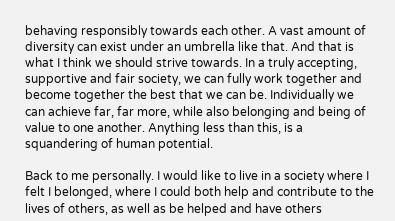behaving responsibly towards each other. A vast amount of diversity can exist under an umbrella like that. And that is what I think we should strive towards. In a truly accepting, supportive and fair society, we can fully work together and become together the best that we can be. Individually we can achieve far, far more, while also belonging and being of value to one another. Anything less than this, is a squandering of human potential.

Back to me personally. I would like to live in a society where I felt I belonged, where I could both help and contribute to the lives of others, as well as be helped and have others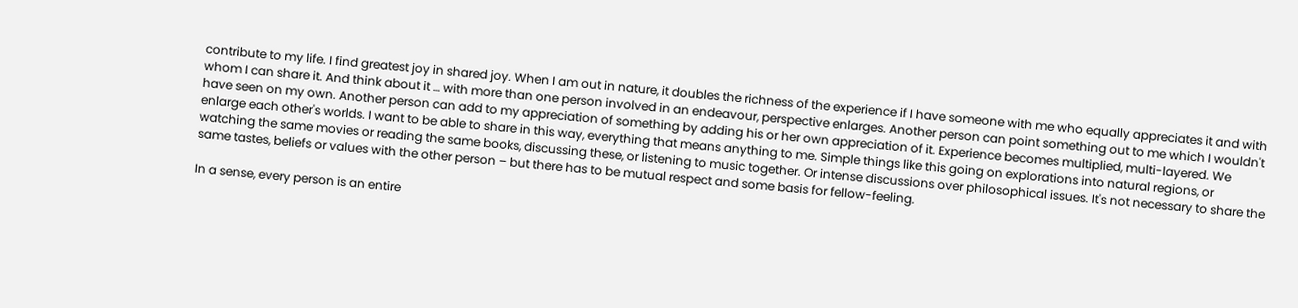contribute to my life. I find greatest joy in shared joy. When I am out in nature, it doubles the richness of the experience if I have someone with me who equally appreciates it and with whom I can share it. And think about it … with more than one person involved in an endeavour, perspective enlarges. Another person can point something out to me which I wouldn't have seen on my own. Another person can add to my appreciation of something by adding his or her own appreciation of it. Experience becomes multiplied, multi-layered. We enlarge each other's worlds. I want to be able to share in this way, everything that means anything to me. Simple things like this going on explorations into natural regions, or watching the same movies or reading the same books, discussing these, or listening to music together. Or intense discussions over philosophical issues. It's not necessary to share the same tastes, beliefs or values with the other person – but there has to be mutual respect and some basis for fellow-feeling.

In a sense, every person is an entire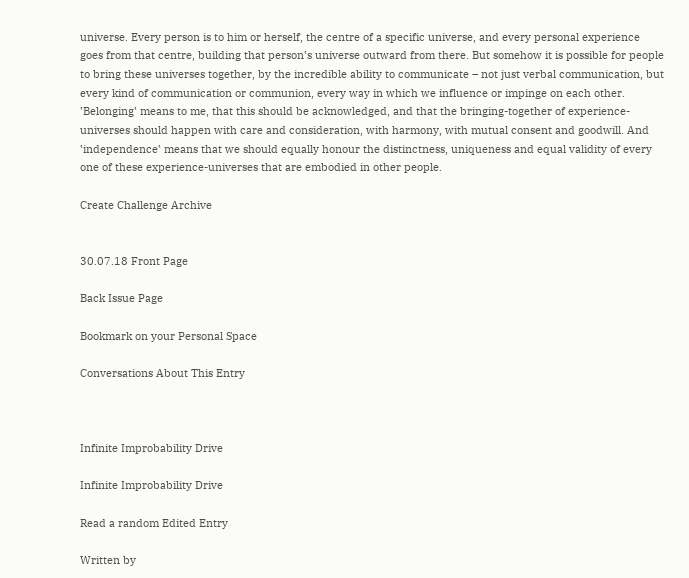universe. Every person is to him or herself, the centre of a specific universe, and every personal experience goes from that centre, building that person‛s universe outward from there. But somehow it is possible for people to bring these universes together, by the incredible ability to communicate – not just verbal communication, but every kind of communication or communion, every way in which we influence or impinge on each other. ‛Belonging‛ means to me, that this should be acknowledged, and that the bringing-together of experience-universes should happen with care and consideration, with harmony, with mutual consent and goodwill. And ‛independence‛ means that we should equally honour the distinctness, uniqueness and equal validity of every one of these experience-universes that are embodied in other people.

Create Challenge Archive


30.07.18 Front Page

Back Issue Page

Bookmark on your Personal Space

Conversations About This Entry



Infinite Improbability Drive

Infinite Improbability Drive

Read a random Edited Entry

Written by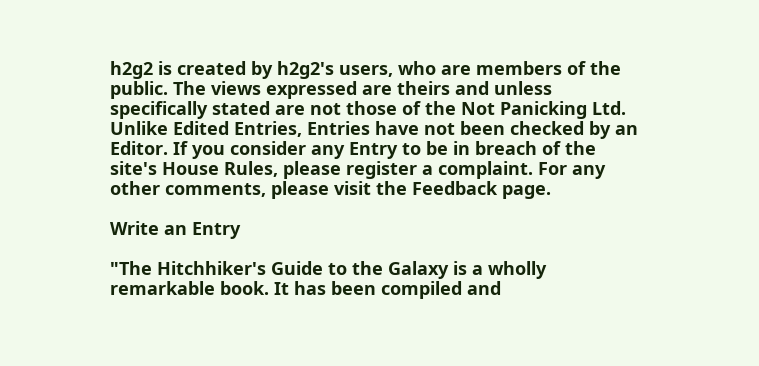h2g2 is created by h2g2's users, who are members of the public. The views expressed are theirs and unless specifically stated are not those of the Not Panicking Ltd. Unlike Edited Entries, Entries have not been checked by an Editor. If you consider any Entry to be in breach of the site's House Rules, please register a complaint. For any other comments, please visit the Feedback page.

Write an Entry

"The Hitchhiker's Guide to the Galaxy is a wholly remarkable book. It has been compiled and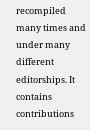recompiled many times and under many different editorships. It contains contributions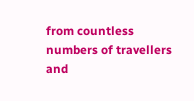from countless numbers of travellers and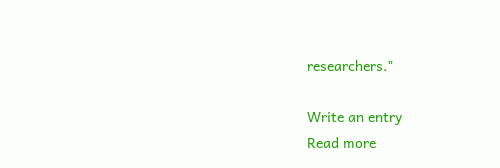researchers."

Write an entry
Read more